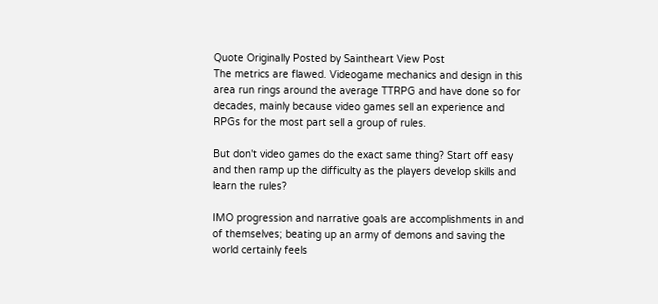Quote Originally Posted by Saintheart View Post
The metrics are flawed. Videogame mechanics and design in this area run rings around the average TTRPG and have done so for decades, mainly because video games sell an experience and RPGs for the most part sell a group of rules.

But don't video games do the exact same thing? Start off easy and then ramp up the difficulty as the players develop skills and learn the rules?

IMO progression and narrative goals are accomplishments in and of themselves; beating up an army of demons and saving the world certainly feels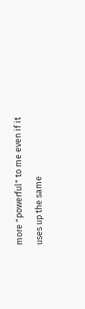more "powerful" to me even if it uses up the same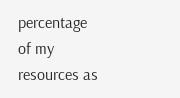percentage of my resources as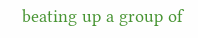beating up a group of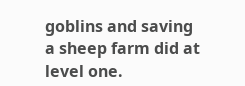goblins and saving a sheep farm did at level one.